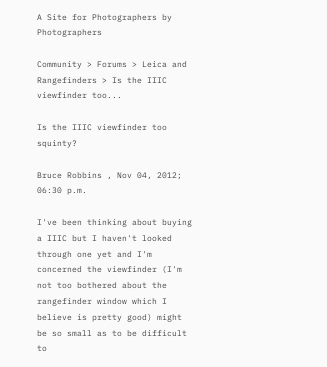A Site for Photographers by Photographers

Community > Forums > Leica and Rangefinders > Is the IIIC viewfinder too...

Is the IIIC viewfinder too squinty?

Bruce Robbins , Nov 04, 2012; 06:30 p.m.

I've been thinking about buying a IIIC but I haven't looked through one yet and I'm concerned the viewfinder (I'm not too bothered about the rangefinder window which I believe is pretty good) might be so small as to be difficult to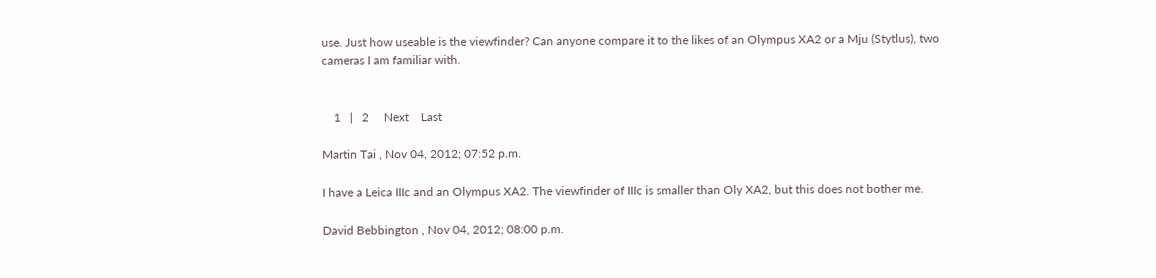use. Just how useable is the viewfinder? Can anyone compare it to the likes of an Olympus XA2 or a Mju (Stytlus), two cameras I am familiar with.


    1   |   2     Next    Last

Martin Tai , Nov 04, 2012; 07:52 p.m.

I have a Leica IIIc and an Olympus XA2. The viewfinder of IIIc is smaller than Oly XA2, but this does not bother me.

David Bebbington , Nov 04, 2012; 08:00 p.m.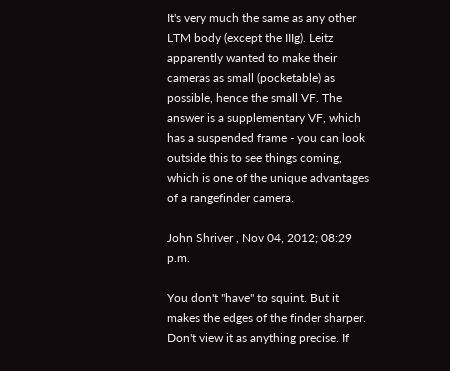It's very much the same as any other LTM body (except the IIIg). Leitz apparently wanted to make their cameras as small (pocketable) as possible, hence the small VF. The answer is a supplementary VF, which has a suspended frame - you can look outside this to see things coming, which is one of the unique advantages of a rangefinder camera.

John Shriver , Nov 04, 2012; 08:29 p.m.

You don't "have" to squint. But it makes the edges of the finder sharper. Don't view it as anything precise. If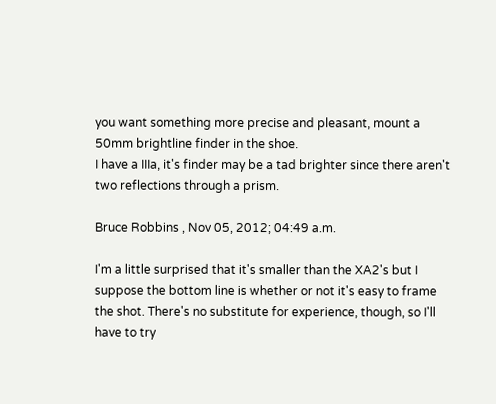you want something more precise and pleasant, mount a 50mm brightline finder in the shoe.
I have a IIIa, it's finder may be a tad brighter since there aren't two reflections through a prism.

Bruce Robbins , Nov 05, 2012; 04:49 a.m.

I'm a little surprised that it's smaller than the XA2's but I suppose the bottom line is whether or not it's easy to frame the shot. There's no substitute for experience, though, so I'll have to try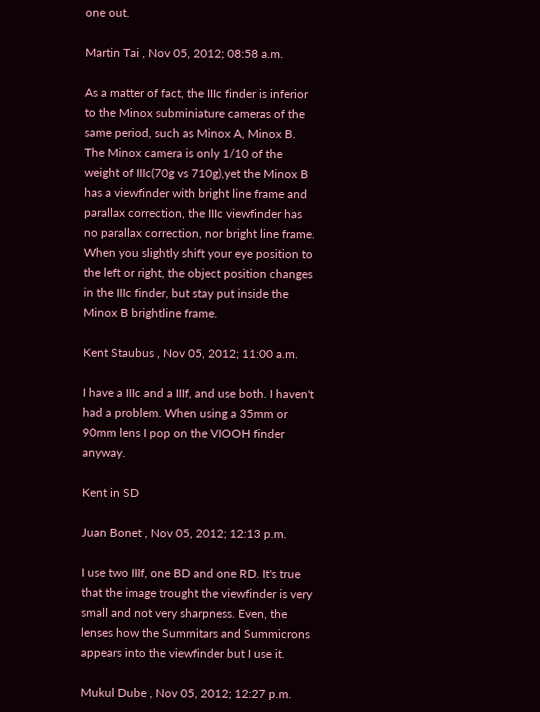one out.

Martin Tai , Nov 05, 2012; 08:58 a.m.

As a matter of fact, the IIIc finder is inferior to the Minox subminiature cameras of the same period, such as Minox A, Minox B. The Minox camera is only 1/10 of the weight of IIIc(70g vs 710g),yet the Minox B has a viewfinder with bright line frame and parallax correction, the IIIc viewfinder has no parallax correction, nor bright line frame. When you slightly shift your eye position to the left or right, the object position changes in the IIIc finder, but stay put inside the Minox B brightline frame.

Kent Staubus , Nov 05, 2012; 11:00 a.m.

I have a IIIc and a IIIf, and use both. I haven't had a problem. When using a 35mm or 90mm lens I pop on the VIOOH finder anyway.

Kent in SD

Juan Bonet , Nov 05, 2012; 12:13 p.m.

I use two IIIf, one BD and one RD. It's true that the image trought the viewfinder is very small and not very sharpness. Even, the lenses how the Summitars and Summicrons appears into the viewfinder but I use it.

Mukul Dube , Nov 05, 2012; 12:27 p.m.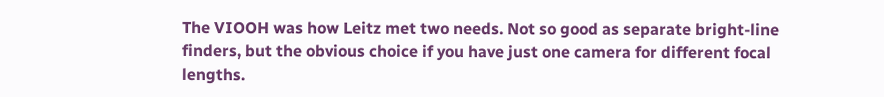The VIOOH was how Leitz met two needs. Not so good as separate bright-line finders, but the obvious choice if you have just one camera for different focal lengths.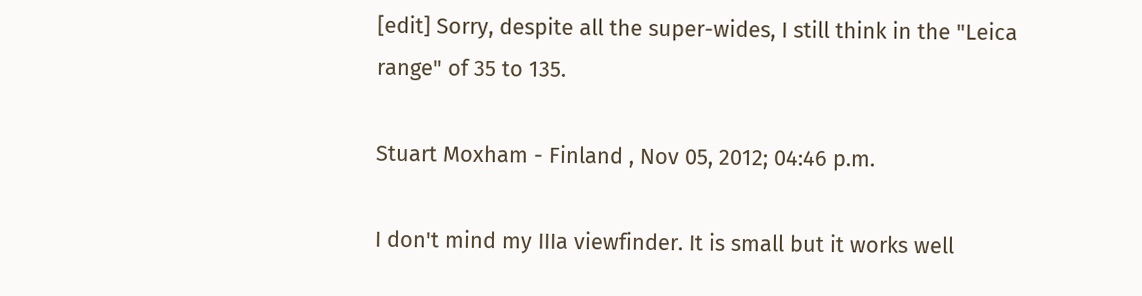[edit] Sorry, despite all the super-wides, I still think in the "Leica range" of 35 to 135.

Stuart Moxham - Finland , Nov 05, 2012; 04:46 p.m.

I don't mind my IIIa viewfinder. It is small but it works well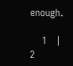enough.

    1   |   2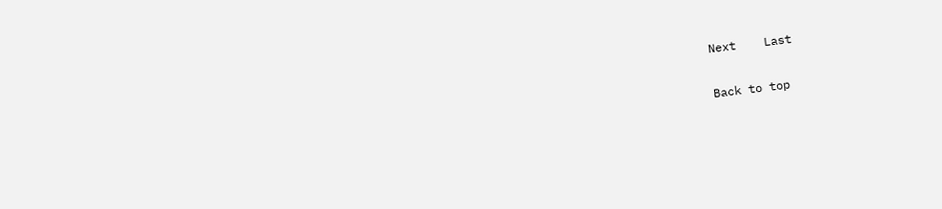Next    Last

Back to top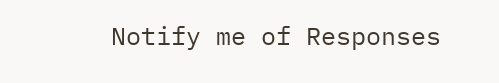Notify me of Responses